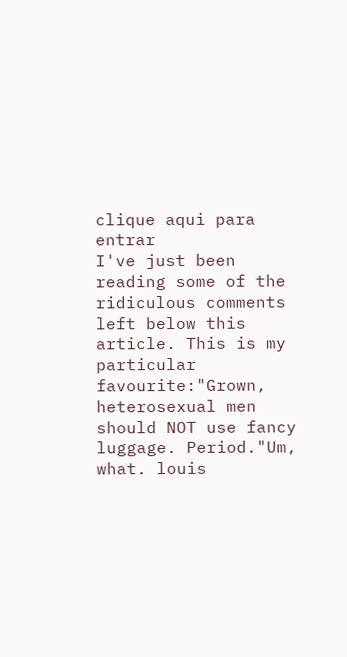clique aqui para entrar
I've just been reading some of the ridiculous comments left below this article. This is my particular favourite:"Grown, heterosexual men should NOT use fancy luggage. Period."Um, what. louis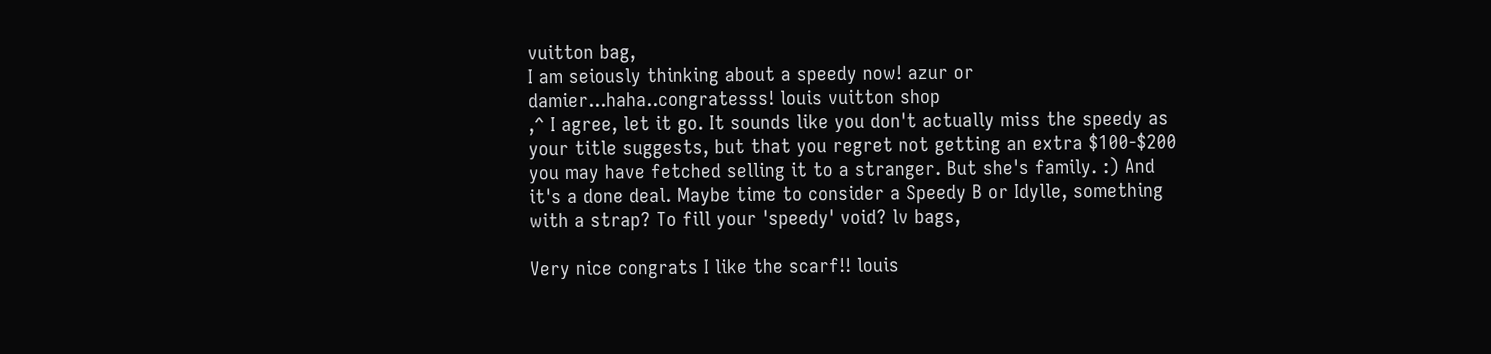vuitton bag,
I am seiously thinking about a speedy now! azur or damier...haha..congratesss! louis vuitton shop
,^ I agree, let it go. It sounds like you don't actually miss the speedy as your title suggests, but that you regret not getting an extra $100-$200 you may have fetched selling it to a stranger. But she's family. :) And it's a done deal. Maybe time to consider a Speedy B or Idylle, something with a strap? To fill your 'speedy' void? lv bags,

Very nice congrats I like the scarf!! louis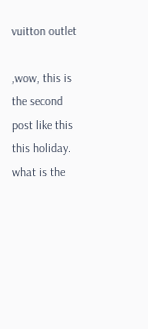vuitton outlet

,wow, this is the second post like this this holiday. what is the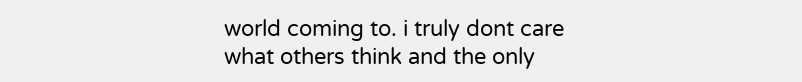world coming to. i truly dont care what others think and the only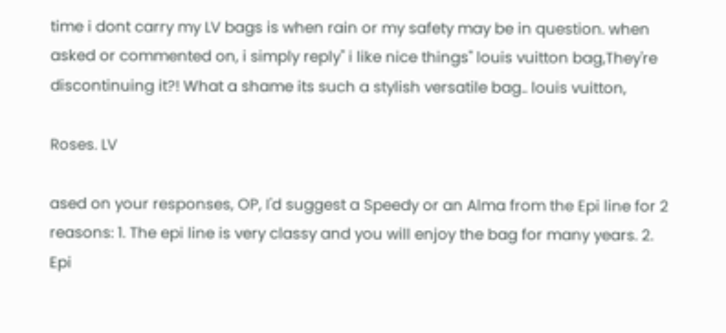time i dont carry my LV bags is when rain or my safety may be in question. when asked or commented on, i simply reply" i like nice things" louis vuitton bag,They're discontinuing it?! What a shame its such a stylish versatile bag.. louis vuitton,

Roses. LV

ased on your responses, OP, I'd suggest a Speedy or an Alma from the Epi line for 2 reasons: 1. The epi line is very classy and you will enjoy the bag for many years. 2. Epi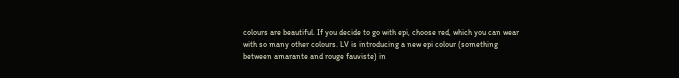colours are beautiful. If you decide to go with epi, choose red, which you can wear with so many other colours. LV is introducing a new epi colour (something between amarante and rouge fauviste) in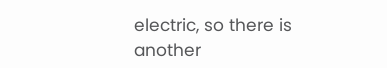electric, so there is another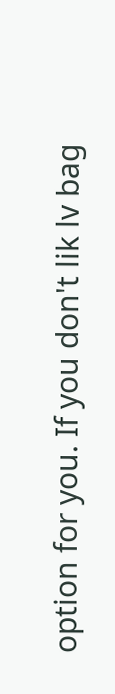option for you. If you don't lik lv bag